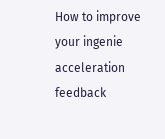How to improve your ingenie acceleration feedback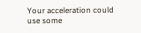Your acceleration could use some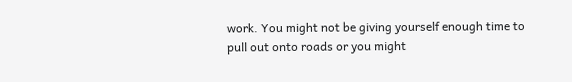work. You might not be giving yourself enough time to pull out onto roads or you might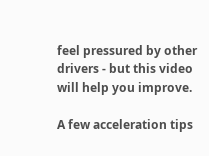feel pressured by other drivers - but this video will help you improve.

A few acceleration tips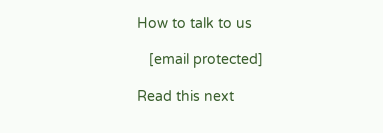How to talk to us

   [email protected]

Read this next